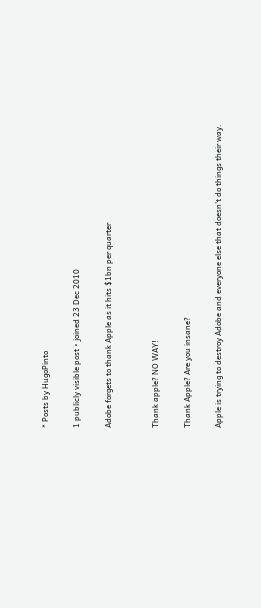* Posts by HugoPinto

1 publicly visible post • joined 23 Dec 2010

Adobe forgets to thank Apple as it hits $1bn per quarter


Thank apple? NO WAY!

Thank Apple? Are you insane?

Apple is trying to destroy Adobe and everyone else that doesn't do things their way.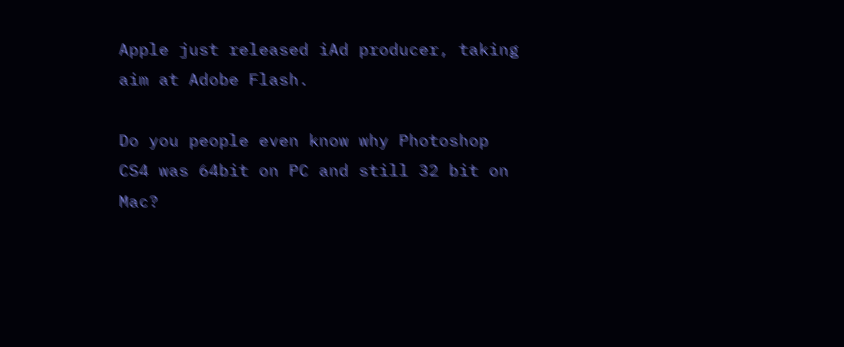Apple just released iAd producer, taking aim at Adobe Flash.

Do you people even know why Photoshop CS4 was 64bit on PC and still 32 bit on Mac?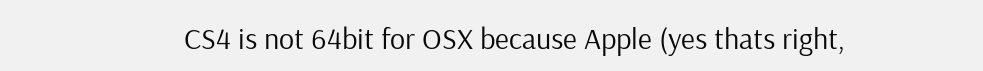CS4 is not 64bit for OSX because Apple (yes thats right,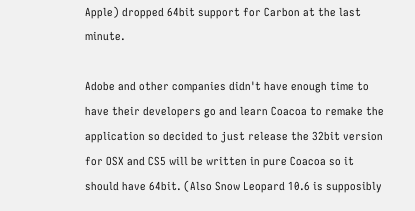Apple) dropped 64bit support for Carbon at the last minute.

Adobe and other companies didn't have enough time to have their developers go and learn Coacoa to remake the application so decided to just release the 32bit version for OSX and CS5 will be written in pure Coacoa so it should have 64bit. (Also Snow Leopard 10.6 is supposibly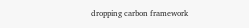dropping carbon framework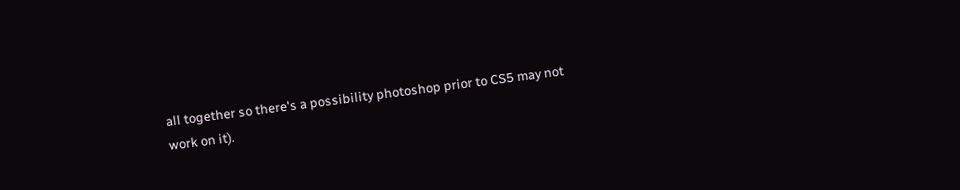all together so there's a possibility photoshop prior to CS5 may not work on it).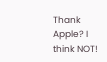Thank Apple? I think NOT!